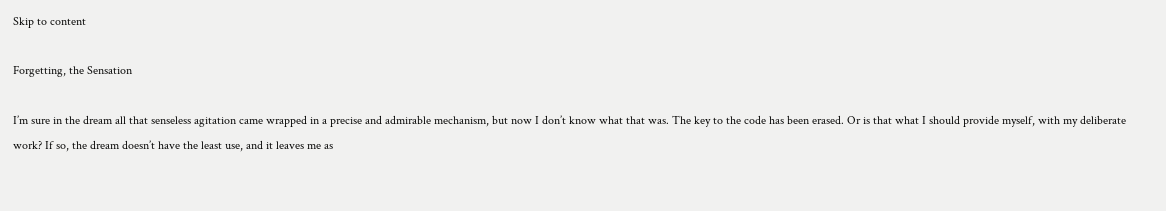Skip to content

Forgetting, the Sensation

I’m sure in the dream all that senseless agitation came wrapped in a precise and admirable mechanism, but now I don’t know what that was. The key to the code has been erased. Or is that what I should provide myself, with my deliberate work? If so, the dream doesn’t have the least use, and it leaves me as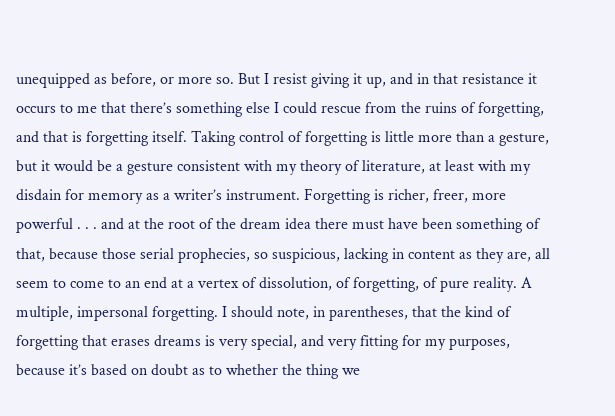unequipped as before, or more so. But I resist giving it up, and in that resistance it occurs to me that there’s something else I could rescue from the ruins of forgetting, and that is forgetting itself. Taking control of forgetting is little more than a gesture, but it would be a gesture consistent with my theory of literature, at least with my disdain for memory as a writer’s instrument. Forgetting is richer, freer, more powerful . . . and at the root of the dream idea there must have been something of that, because those serial prophecies, so suspicious, lacking in content as they are, all seem to come to an end at a vertex of dissolution, of forgetting, of pure reality. A multiple, impersonal forgetting. I should note, in parentheses, that the kind of forgetting that erases dreams is very special, and very fitting for my purposes, because it’s based on doubt as to whether the thing we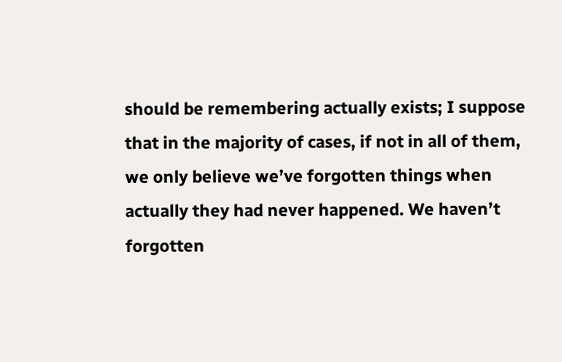should be remembering actually exists; I suppose that in the majority of cases, if not in all of them, we only believe we’ve forgotten things when actually they had never happened. We haven’t forgotten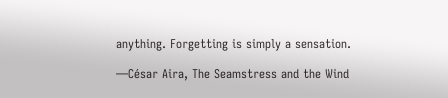anything. Forgetting is simply a sensation.

—César Aira, The Seamstress and the Wind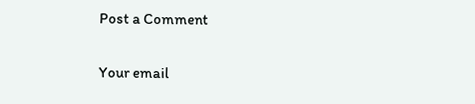Post a Comment

Your email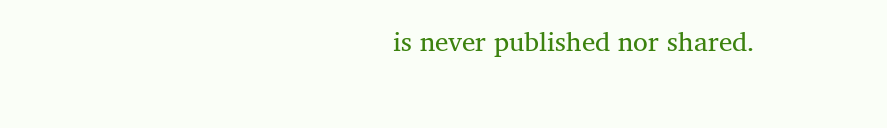is never published nor shared.